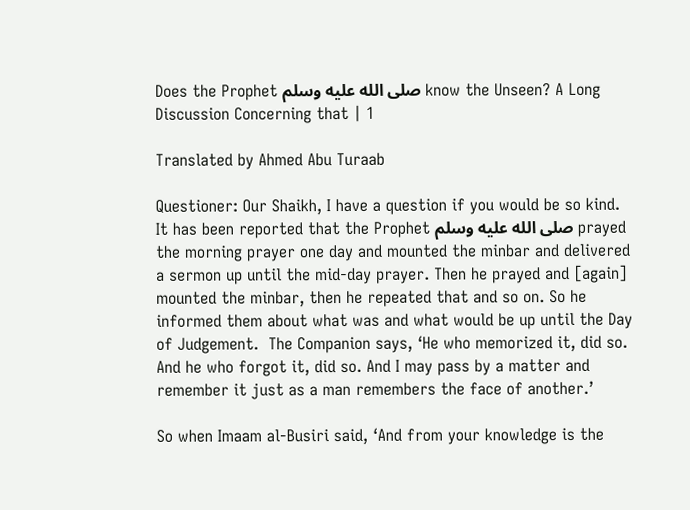Does the Prophet صلى الله عليه وسلم know the Unseen? A Long Discussion Concerning that | 1

Translated by Ahmed Abu Turaab

Questioner: Our Shaikh, I have a question if you would be so kind. It has been reported that the Prophet صلى الله عليه وسلم prayed the morning prayer one day and mounted the minbar and delivered a sermon up until the mid-day prayer. Then he prayed and [again] mounted the minbar, then he repeated that and so on. So he informed them about what was and what would be up until the Day of Judgement.  The Companion says, ‘He who memorized it, did so. And he who forgot it, did so. And I may pass by a matter and remember it just as a man remembers the face of another.’

So when Imaam al-Busiri said, ‘And from your knowledge is the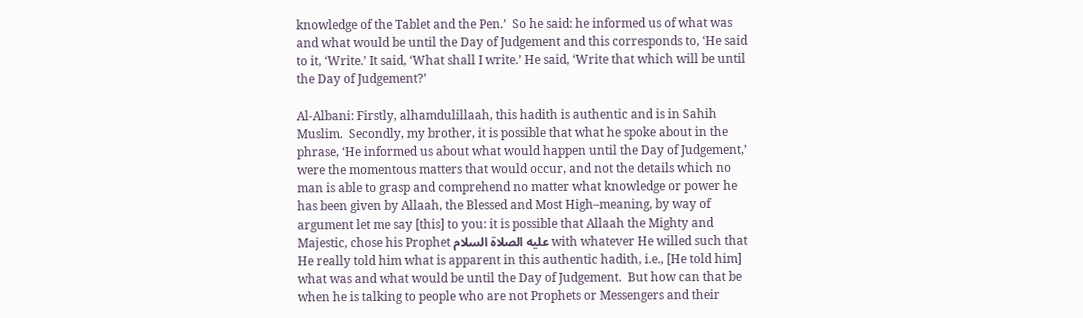knowledge of the Tablet and the Pen.’  So he said: he informed us of what was and what would be until the Day of Judgement and this corresponds to, ‘He said to it, ‘Write.’ It said, ‘What shall I write.’ He said, ‘Write that which will be until the Day of Judgement?’

Al-Albani: Firstly, alhamdulillaah, this hadith is authentic and is in Sahih Muslim.  Secondly, my brother, it is possible that what he spoke about in the phrase, ‘He informed us about what would happen until the Day of Judgement,’ were the momentous matters that would occur, and not the details which no man is able to grasp and comprehend no matter what knowledge or power he has been given by Allaah, the Blessed and Most High–meaning, by way of argument let me say [this] to you: it is possible that Allaah the Mighty and Majestic, chose his Prophet عليه الصلاة السلام with whatever He willed such that He really told him what is apparent in this authentic hadith, i.e., [He told him] what was and what would be until the Day of Judgement.  But how can that be when he is talking to people who are not Prophets or Messengers and their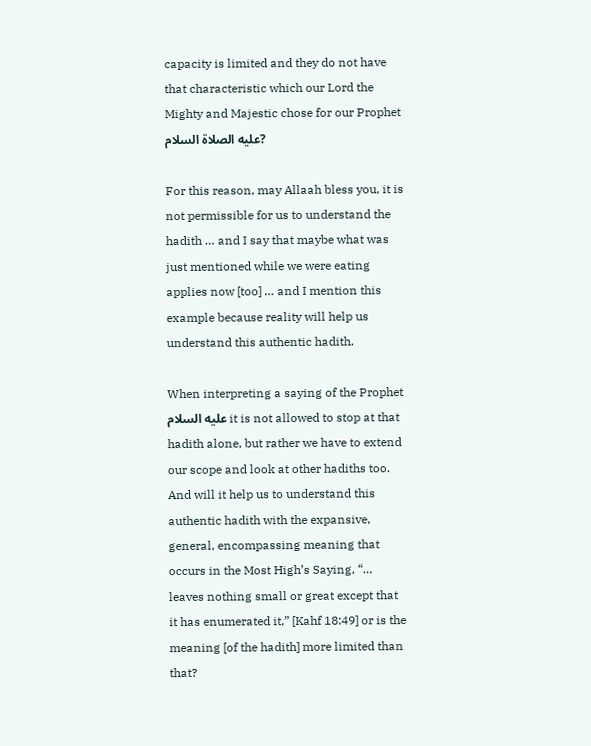capacity is limited and they do not have that characteristic which our Lord the Mighty and Majestic chose for our Prophet عليه الصلاة السلام?

For this reason, may Allaah bless you, it is not permissible for us to understand the hadith … and I say that maybe what was just mentioned while we were eating applies now [too] … and I mention this example because reality will help us understand this authentic hadith.

When interpreting a saying of the Prophet عليه السلام it is not allowed to stop at that hadith alone, but rather we have to extend our scope and look at other hadiths too. And will it help us to understand this authentic hadith with the expansive, general, encompassing meaning that occurs in the Most High’s Saying, “… leaves nothing small or great except that it has enumerated it,” [Kahf 18:49] or is the meaning [of the hadith] more limited than that?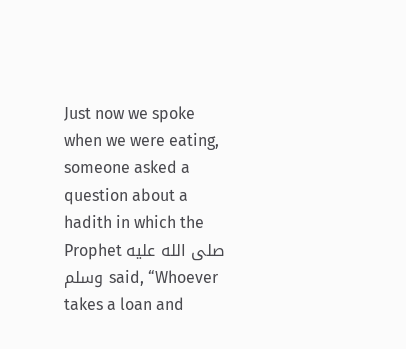Just now we spoke when we were eating, someone asked a question about a hadith in which the Prophet صلى الله عليه وسلم said, “Whoever takes a loan and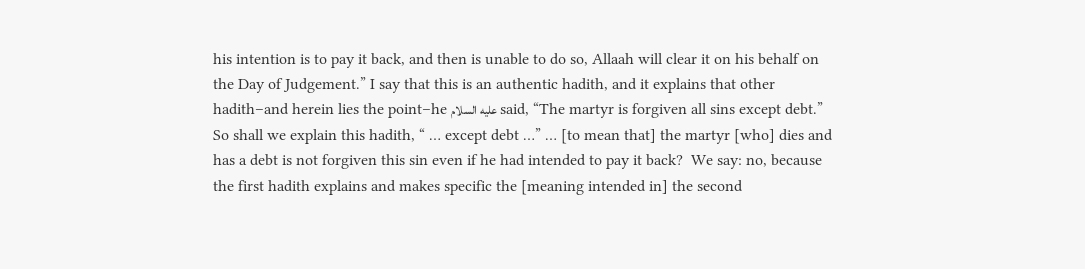his intention is to pay it back, and then is unable to do so, Allaah will clear it on his behalf on the Day of Judgement.” I say that this is an authentic hadith, and it explains that other hadith–and herein lies the point–he عليه السلام said, “The martyr is forgiven all sins except debt.” So shall we explain this hadith, “ … except debt …” … [to mean that] the martyr [who] dies and has a debt is not forgiven this sin even if he had intended to pay it back?  We say: no, because the first hadith explains and makes specific the [meaning intended in] the second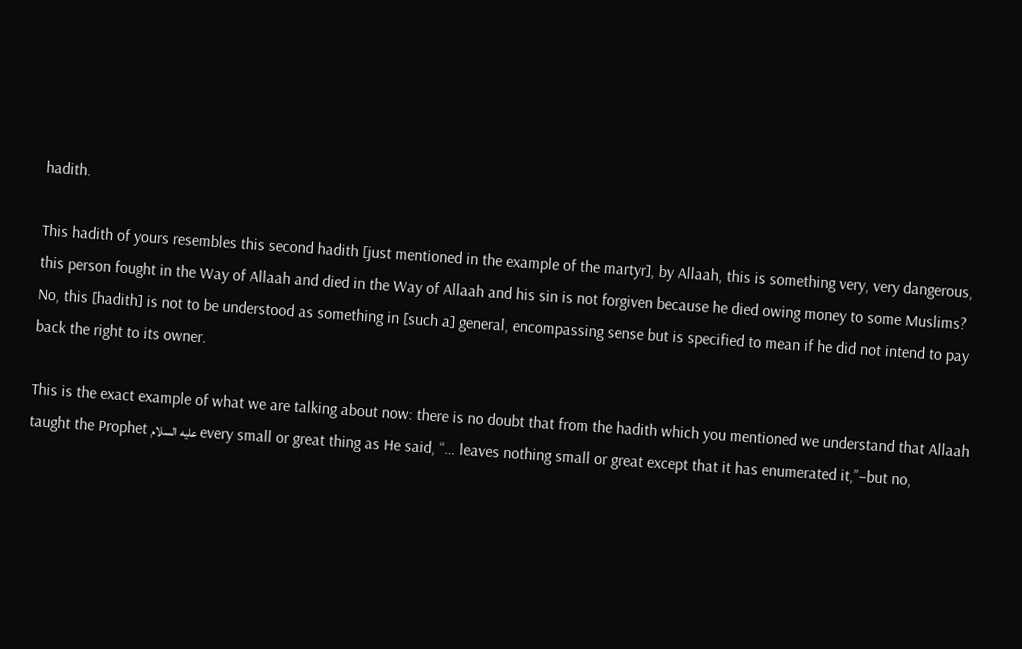hadith.

This hadith of yours resembles this second hadith [just mentioned in the example of the martyr], by Allaah, this is something very, very dangerous, this person fought in the Way of Allaah and died in the Way of Allaah and his sin is not forgiven because he died owing money to some Muslims?  No, this [hadith] is not to be understood as something in [such a] general, encompassing sense but is specified to mean if he did not intend to pay back the right to its owner.

This is the exact example of what we are talking about now: there is no doubt that from the hadith which you mentioned we understand that Allaah taught the Prophet عليه السلام every small or great thing as He said, “… leaves nothing small or great except that it has enumerated it,”–but no,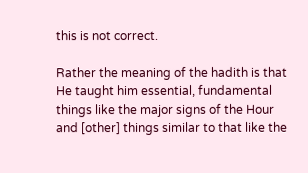this is not correct.

Rather the meaning of the hadith is that He taught him essential, fundamental things like the major signs of the Hour and [other] things similar to that like the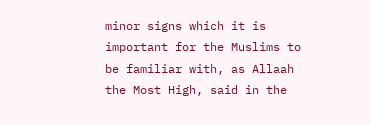minor signs which it is important for the Muslims to be familiar with, as Allaah the Most High, said in the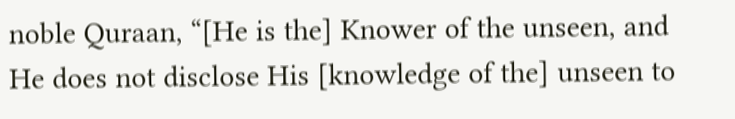noble Quraan, “[He is the] Knower of the unseen, and He does not disclose His [knowledge of the] unseen to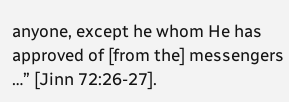anyone, except he whom He has approved of [from the] messengers …” [Jinn 72:26-27].